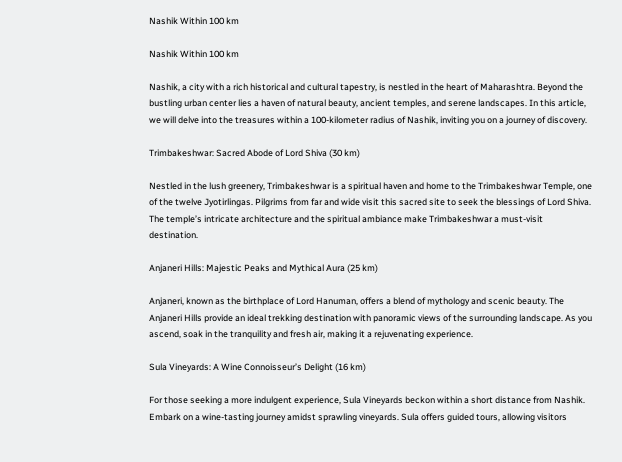Nashik Within 100 km

Nashik Within 100 km

Nashik, a city with a rich historical and cultural tapestry, is nestled in the heart of Maharashtra. Beyond the bustling urban center lies a haven of natural beauty, ancient temples, and serene landscapes. In this article, we will delve into the treasures within a 100-kilometer radius of Nashik, inviting you on a journey of discovery.

Trimbakeshwar: Sacred Abode of Lord Shiva (30 km)

Nestled in the lush greenery, Trimbakeshwar is a spiritual haven and home to the Trimbakeshwar Temple, one of the twelve Jyotirlingas. Pilgrims from far and wide visit this sacred site to seek the blessings of Lord Shiva. The temple’s intricate architecture and the spiritual ambiance make Trimbakeshwar a must-visit destination.

Anjaneri Hills: Majestic Peaks and Mythical Aura (25 km)

Anjaneri, known as the birthplace of Lord Hanuman, offers a blend of mythology and scenic beauty. The Anjaneri Hills provide an ideal trekking destination with panoramic views of the surrounding landscape. As you ascend, soak in the tranquility and fresh air, making it a rejuvenating experience.

Sula Vineyards: A Wine Connoisseur’s Delight (16 km)

For those seeking a more indulgent experience, Sula Vineyards beckon within a short distance from Nashik. Embark on a wine-tasting journey amidst sprawling vineyards. Sula offers guided tours, allowing visitors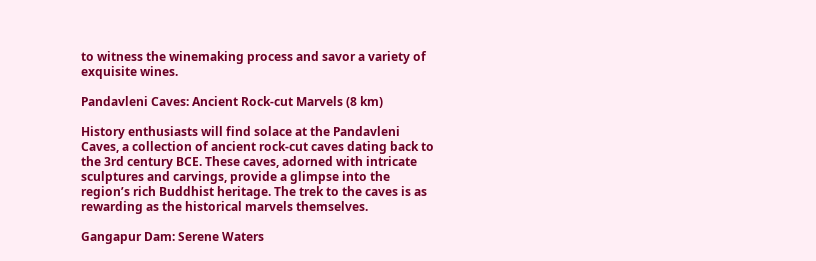to witness the winemaking process and savor a variety of exquisite wines.

Pandavleni Caves: Ancient Rock-cut Marvels (8 km)

History enthusiasts will find solace at the Pandavleni Caves, a collection of ancient rock-cut caves dating back to the 3rd century BCE. These caves, adorned with intricate sculptures and carvings, provide a glimpse into the region’s rich Buddhist heritage. The trek to the caves is as rewarding as the historical marvels themselves.

Gangapur Dam: Serene Waters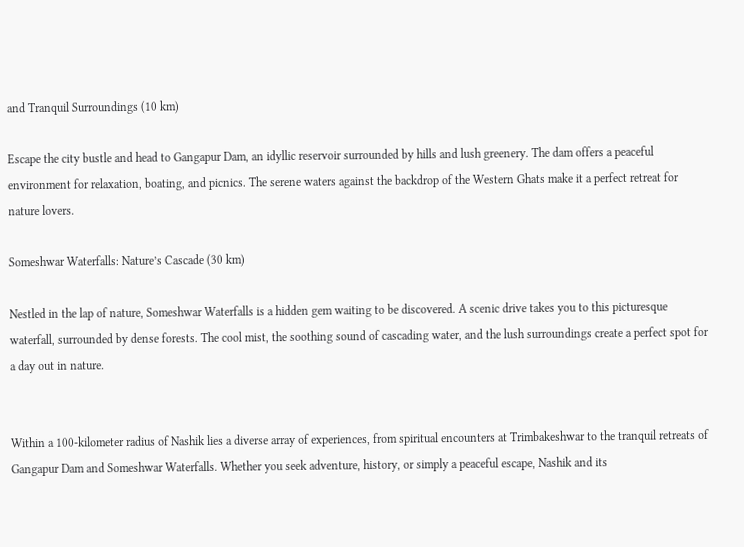and Tranquil Surroundings (10 km)

Escape the city bustle and head to Gangapur Dam, an idyllic reservoir surrounded by hills and lush greenery. The dam offers a peaceful environment for relaxation, boating, and picnics. The serene waters against the backdrop of the Western Ghats make it a perfect retreat for nature lovers.

Someshwar Waterfalls: Nature’s Cascade (30 km)

Nestled in the lap of nature, Someshwar Waterfalls is a hidden gem waiting to be discovered. A scenic drive takes you to this picturesque waterfall, surrounded by dense forests. The cool mist, the soothing sound of cascading water, and the lush surroundings create a perfect spot for a day out in nature.


Within a 100-kilometer radius of Nashik lies a diverse array of experiences, from spiritual encounters at Trimbakeshwar to the tranquil retreats of Gangapur Dam and Someshwar Waterfalls. Whether you seek adventure, history, or simply a peaceful escape, Nashik and its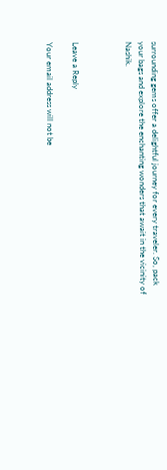surrounding gems offer a delightful journey for every traveler. So, pack your bags and explore the enchanting wonders that await in the vicinity of Nashik.



Leave a Reply

Your email address will not be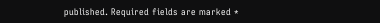published. Required fields are marked *